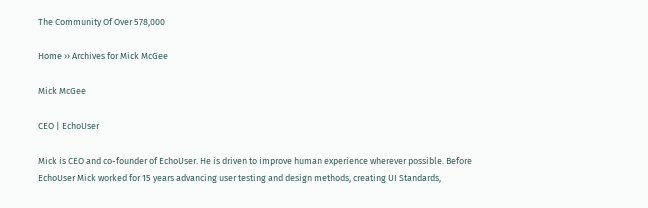The Community Of Over 578,000

Home ›› Archives for Mick McGee

Mick McGee

CEO | EchoUser

Mick is CEO and co-founder of EchoUser. He is driven to improve human experience wherever possible. Before EchoUser Mick worked for 15 years advancing user testing and design methods, creating UI Standards,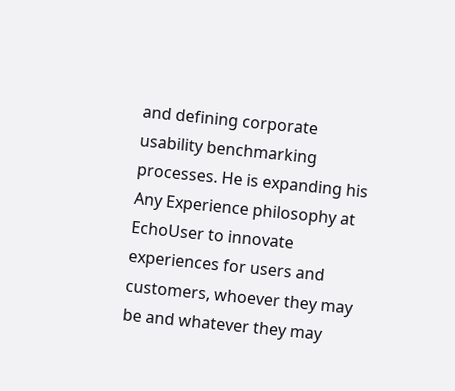and defining corporate usability benchmarking processes. He is expanding his Any Experience philosophy at EchoUser to innovate experiences for users and customers, whoever they may be and whatever they may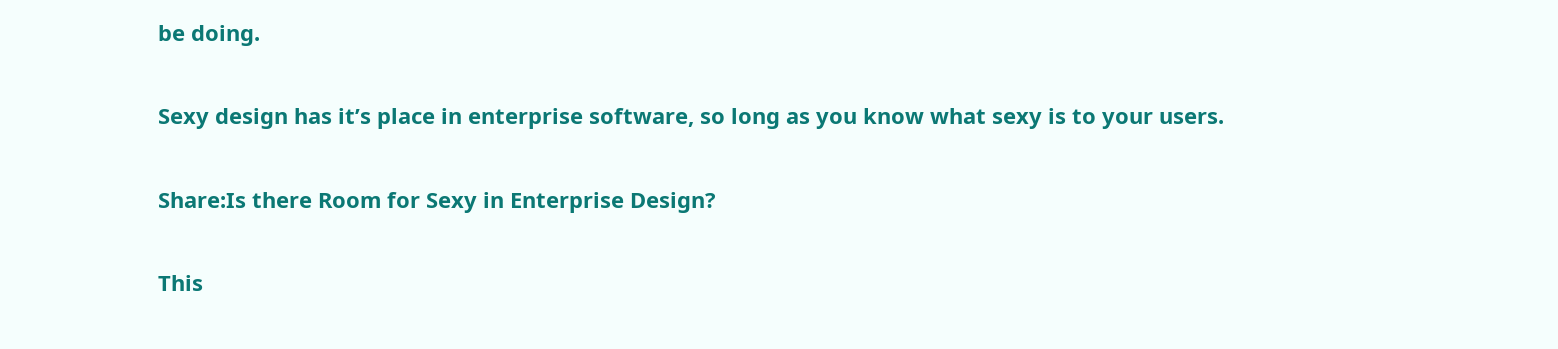be doing.

Sexy design has it’s place in enterprise software, so long as you know what sexy is to your users.

Share:Is there Room for Sexy in Enterprise Design?

This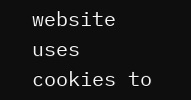website uses cookies to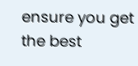ensure you get the best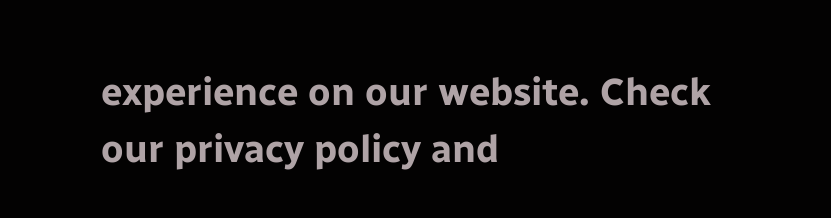experience on our website. Check our privacy policy and